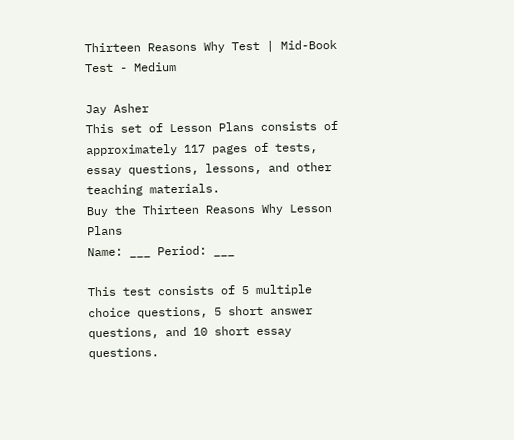Thirteen Reasons Why Test | Mid-Book Test - Medium

Jay Asher
This set of Lesson Plans consists of approximately 117 pages of tests, essay questions, lessons, and other teaching materials.
Buy the Thirteen Reasons Why Lesson Plans
Name: ___ Period: ___

This test consists of 5 multiple choice questions, 5 short answer questions, and 10 short essay questions.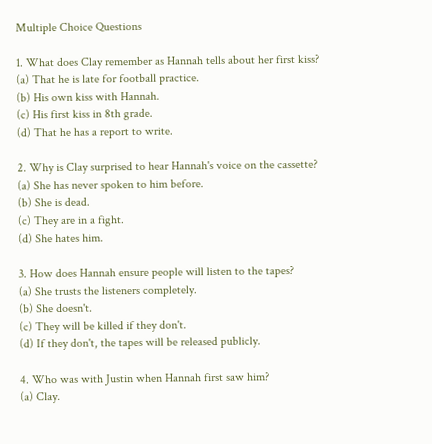Multiple Choice Questions

1. What does Clay remember as Hannah tells about her first kiss?
(a) That he is late for football practice.
(b) His own kiss with Hannah.
(c) His first kiss in 8th grade.
(d) That he has a report to write.

2. Why is Clay surprised to hear Hannah's voice on the cassette?
(a) She has never spoken to him before.
(b) She is dead.
(c) They are in a fight.
(d) She hates him.

3. How does Hannah ensure people will listen to the tapes?
(a) She trusts the listeners completely.
(b) She doesn't.
(c) They will be killed if they don't.
(d) If they don't, the tapes will be released publicly.

4. Who was with Justin when Hannah first saw him?
(a) Clay.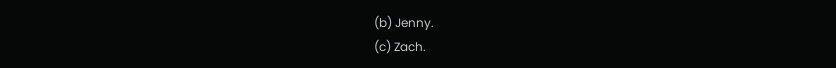(b) Jenny.
(c) Zach.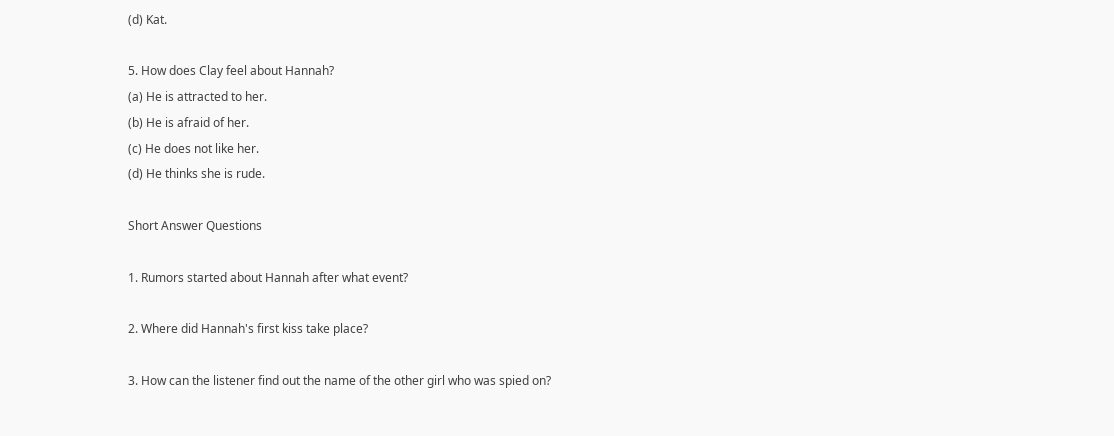(d) Kat.

5. How does Clay feel about Hannah?
(a) He is attracted to her.
(b) He is afraid of her.
(c) He does not like her.
(d) He thinks she is rude.

Short Answer Questions

1. Rumors started about Hannah after what event?

2. Where did Hannah's first kiss take place?

3. How can the listener find out the name of the other girl who was spied on?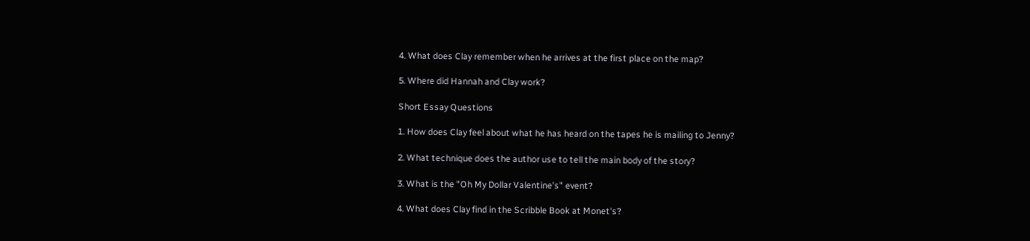4. What does Clay remember when he arrives at the first place on the map?

5. Where did Hannah and Clay work?

Short Essay Questions

1. How does Clay feel about what he has heard on the tapes he is mailing to Jenny?

2. What technique does the author use to tell the main body of the story?

3. What is the "Oh My Dollar Valentine's" event?

4. What does Clay find in the Scribble Book at Monet's?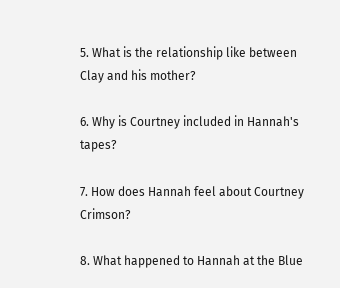5. What is the relationship like between Clay and his mother?

6. Why is Courtney included in Hannah's tapes?

7. How does Hannah feel about Courtney Crimson?

8. What happened to Hannah at the Blue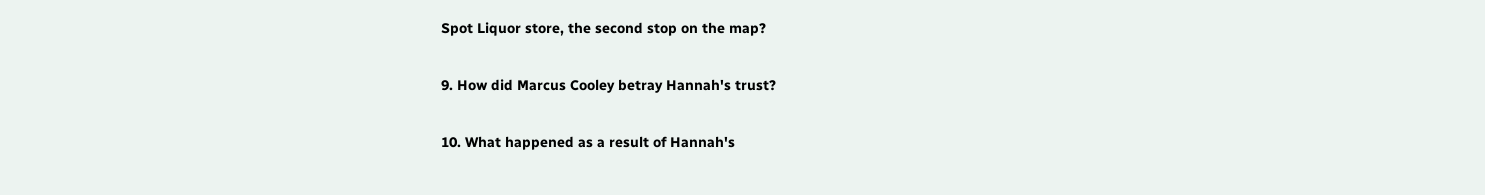Spot Liquor store, the second stop on the map?

9. How did Marcus Cooley betray Hannah's trust?

10. What happened as a result of Hannah's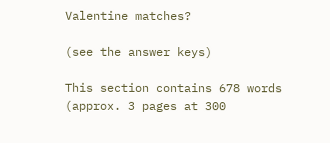Valentine matches?

(see the answer keys)

This section contains 678 words
(approx. 3 pages at 300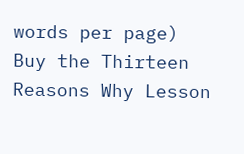words per page)
Buy the Thirteen Reasons Why Lesson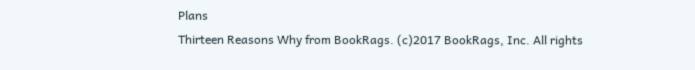Plans
Thirteen Reasons Why from BookRags. (c)2017 BookRags, Inc. All rights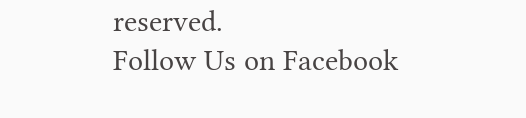reserved.
Follow Us on Facebook